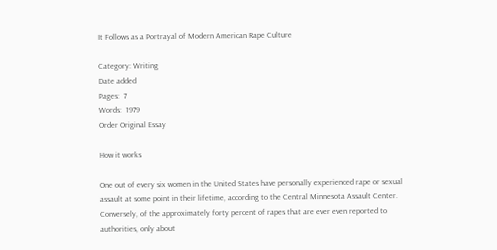It Follows as a Portrayal of Modern American Rape Culture

Category: Writing
Date added
Pages:  7
Words:  1979
Order Original Essay

How it works

One out of every six women in the United States have personally experienced rape or sexual assault at some point in their lifetime, according to the Central Minnesota Assault Center. Conversely, of the approximately forty percent of rapes that are ever even reported to authorities, only about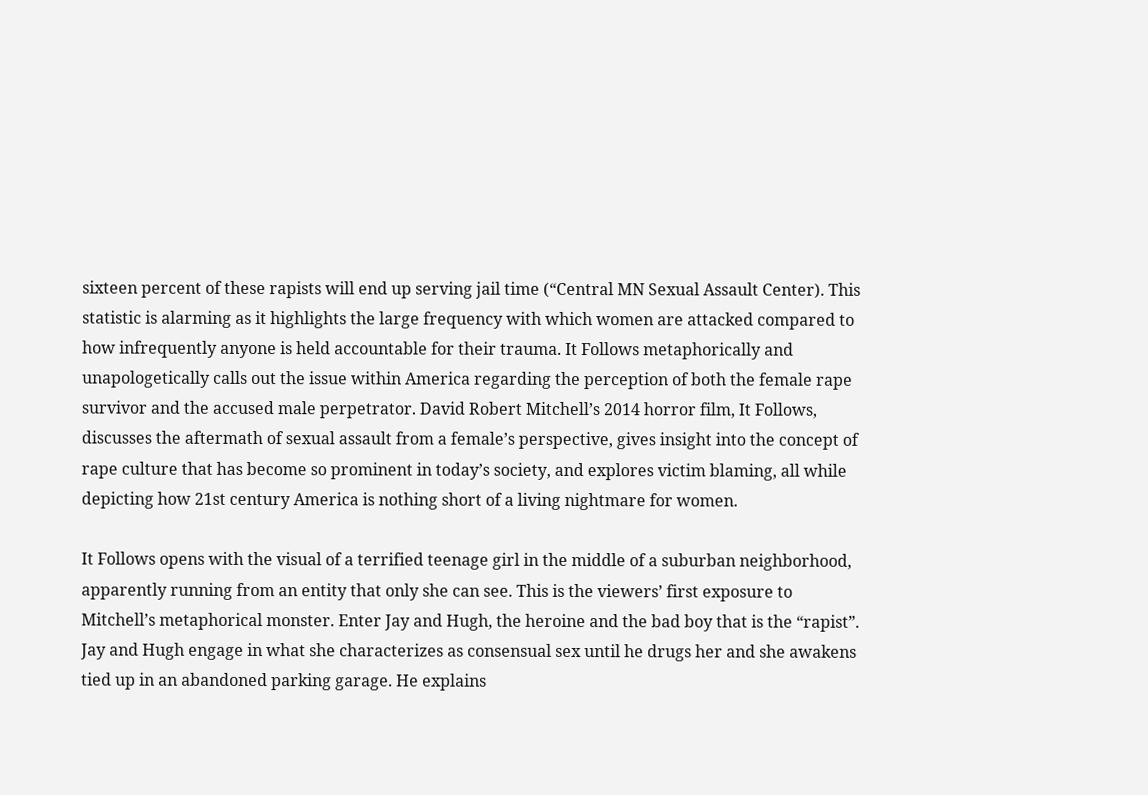sixteen percent of these rapists will end up serving jail time (“Central MN Sexual Assault Center). This statistic is alarming as it highlights the large frequency with which women are attacked compared to how infrequently anyone is held accountable for their trauma. It Follows metaphorically and unapologetically calls out the issue within America regarding the perception of both the female rape survivor and the accused male perpetrator. David Robert Mitchell’s 2014 horror film, It Follows, discusses the aftermath of sexual assault from a female’s perspective, gives insight into the concept of rape culture that has become so prominent in today’s society, and explores victim blaming, all while depicting how 21st century America is nothing short of a living nightmare for women.

It Follows opens with the visual of a terrified teenage girl in the middle of a suburban neighborhood, apparently running from an entity that only she can see. This is the viewers’ first exposure to Mitchell’s metaphorical monster. Enter Jay and Hugh, the heroine and the bad boy that is the “rapist”. Jay and Hugh engage in what she characterizes as consensual sex until he drugs her and she awakens tied up in an abandoned parking garage. He explains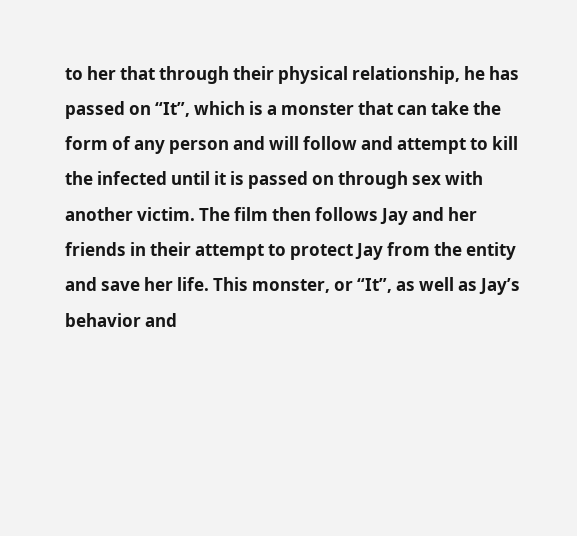to her that through their physical relationship, he has passed on “It”, which is a monster that can take the form of any person and will follow and attempt to kill the infected until it is passed on through sex with another victim. The film then follows Jay and her friends in their attempt to protect Jay from the entity and save her life. This monster, or “It”, as well as Jay’s behavior and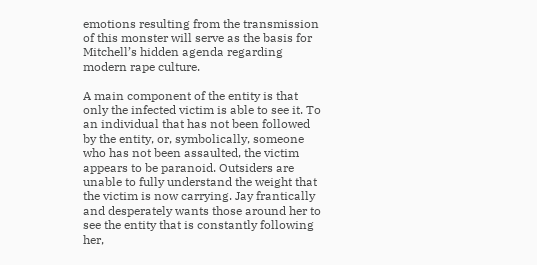emotions resulting from the transmission of this monster will serve as the basis for Mitchell’s hidden agenda regarding modern rape culture.

A main component of the entity is that only the infected victim is able to see it. To an individual that has not been followed by the entity, or, symbolically, someone who has not been assaulted, the victim appears to be paranoid. Outsiders are unable to fully understand the weight that the victim is now carrying. Jay frantically and desperately wants those around her to see the entity that is constantly following her,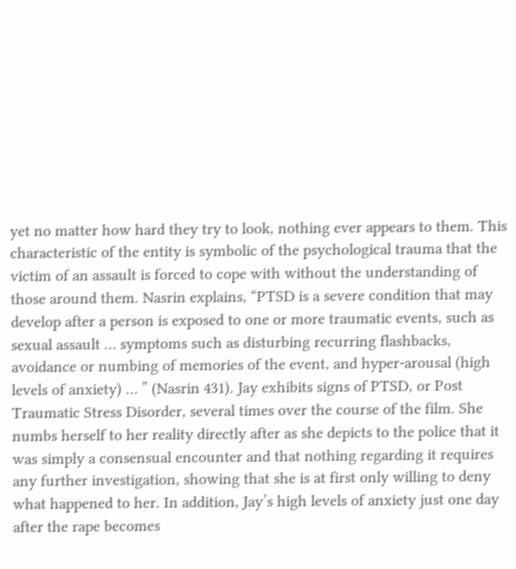yet no matter how hard they try to look, nothing ever appears to them. This characteristic of the entity is symbolic of the psychological trauma that the victim of an assault is forced to cope with without the understanding of those around them. Nasrin explains, “PTSD is a severe condition that may develop after a person is exposed to one or more traumatic events, such as sexual assault … symptoms such as disturbing recurring flashbacks, avoidance or numbing of memories of the event, and hyper-arousal (high levels of anxiety) … ” (Nasrin 431). Jay exhibits signs of PTSD, or Post Traumatic Stress Disorder, several times over the course of the film. She numbs herself to her reality directly after as she depicts to the police that it was simply a consensual encounter and that nothing regarding it requires any further investigation, showing that she is at first only willing to deny what happened to her. In addition, Jay’s high levels of anxiety just one day after the rape becomes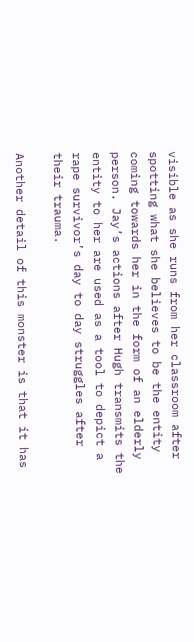visible as she runs from her classroom after spotting what she believes to be the entity coming towards her in the form of an elderly person. Jay’s actions after Hugh transmits the entity to her are used as a tool to depict a rape survivor’s day to day struggles after their trauma.

Another detail of this monster is that it has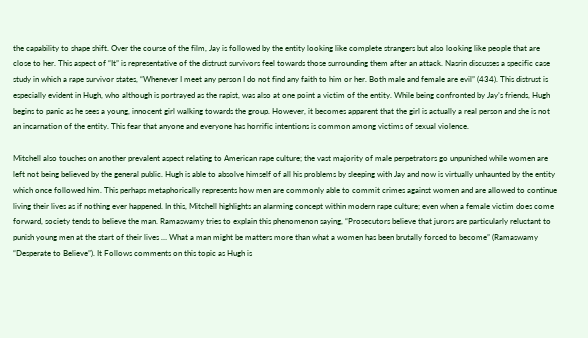the capability to shape shift. Over the course of the film, Jay is followed by the entity looking like complete strangers but also looking like people that are close to her. This aspect of “It” is representative of the distrust survivors feel towards those surrounding them after an attack. Nasrin discusses a specific case study in which a rape survivor states, “Whenever I meet any person I do not find any faith to him or her. Both male and female are evil” (434). This distrust is especially evident in Hugh, who although is portrayed as the rapist, was also at one point a victim of the entity. While being confronted by Jay’s friends, Hugh begins to panic as he sees a young, innocent girl walking towards the group. However, it becomes apparent that the girl is actually a real person and she is not an incarnation of the entity. This fear that anyone and everyone has horrific intentions is common among victims of sexual violence.

Mitchell also touches on another prevalent aspect relating to American rape culture; the vast majority of male perpetrators go unpunished while women are left not being believed by the general public. Hugh is able to absolve himself of all his problems by sleeping with Jay and now is virtually unhaunted by the entity which once followed him. This perhaps metaphorically represents how men are commonly able to commit crimes against women and are allowed to continue living their lives as if nothing ever happened. In this, Mitchell highlights an alarming concept within modern rape culture; even when a female victim does come forward, society tends to believe the man. Ramaswamy tries to explain this phenomenon saying, “Prosecutors believe that jurors are particularly reluctant to punish young men at the start of their lives … What a man might be matters more than what a women has been brutally forced to become” (Ramaswamy “Desperate to Believe”). It Follows comments on this topic as Hugh is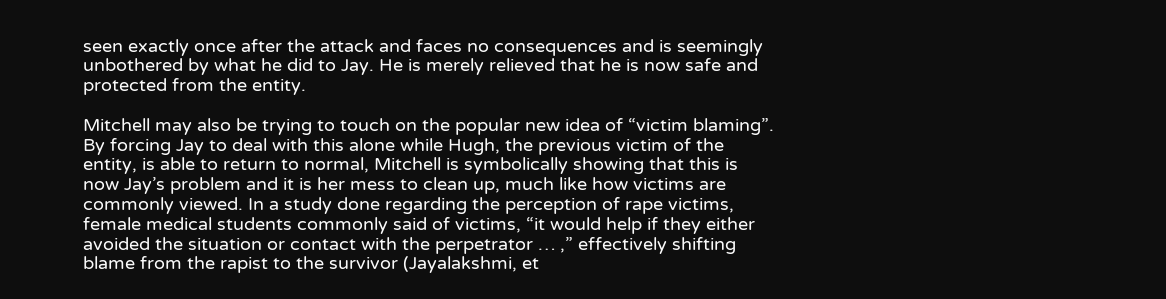seen exactly once after the attack and faces no consequences and is seemingly unbothered by what he did to Jay. He is merely relieved that he is now safe and protected from the entity.

Mitchell may also be trying to touch on the popular new idea of “victim blaming”. By forcing Jay to deal with this alone while Hugh, the previous victim of the entity, is able to return to normal, Mitchell is symbolically showing that this is now Jay’s problem and it is her mess to clean up, much like how victims are commonly viewed. In a study done regarding the perception of rape victims, female medical students commonly said of victims, “it would help if they either avoided the situation or contact with the perpetrator … ,” effectively shifting blame from the rapist to the survivor (Jayalakshmi, et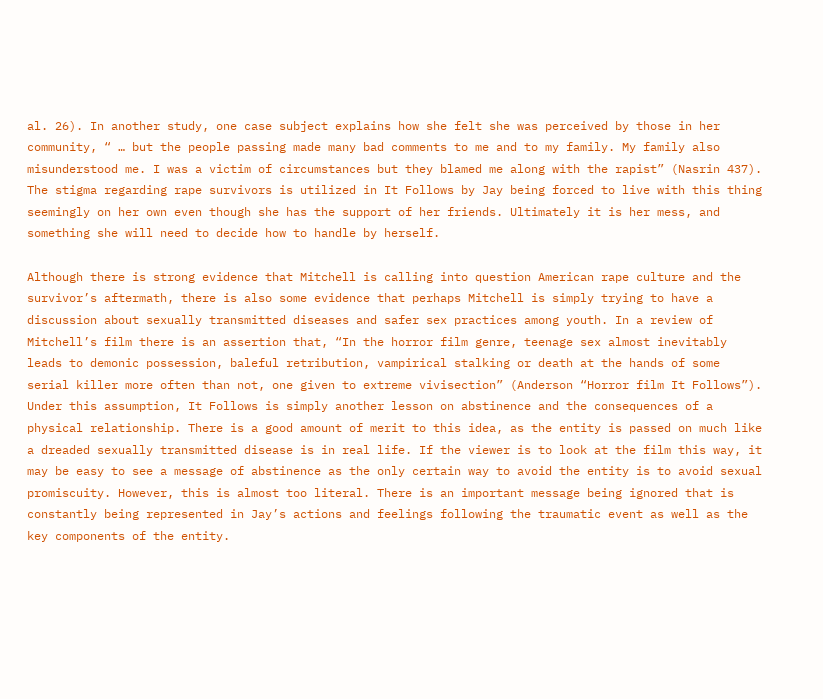al. 26). In another study, one case subject explains how she felt she was perceived by those in her community, “ … but the people passing made many bad comments to me and to my family. My family also misunderstood me. I was a victim of circumstances but they blamed me along with the rapist” (Nasrin 437). The stigma regarding rape survivors is utilized in It Follows by Jay being forced to live with this thing seemingly on her own even though she has the support of her friends. Ultimately it is her mess, and something she will need to decide how to handle by herself.

Although there is strong evidence that Mitchell is calling into question American rape culture and the survivor’s aftermath, there is also some evidence that perhaps Mitchell is simply trying to have a discussion about sexually transmitted diseases and safer sex practices among youth. In a review of Mitchell’s film there is an assertion that, “In the horror film genre, teenage sex almost inevitably leads to demonic possession, baleful retribution, vampirical stalking or death at the hands of some serial killer more often than not, one given to extreme vivisection” (Anderson “Horror film It Follows”). Under this assumption, It Follows is simply another lesson on abstinence and the consequences of a physical relationship. There is a good amount of merit to this idea, as the entity is passed on much like a dreaded sexually transmitted disease is in real life. If the viewer is to look at the film this way, it may be easy to see a message of abstinence as the only certain way to avoid the entity is to avoid sexual promiscuity. However, this is almost too literal. There is an important message being ignored that is constantly being represented in Jay’s actions and feelings following the traumatic event as well as the key components of the entity.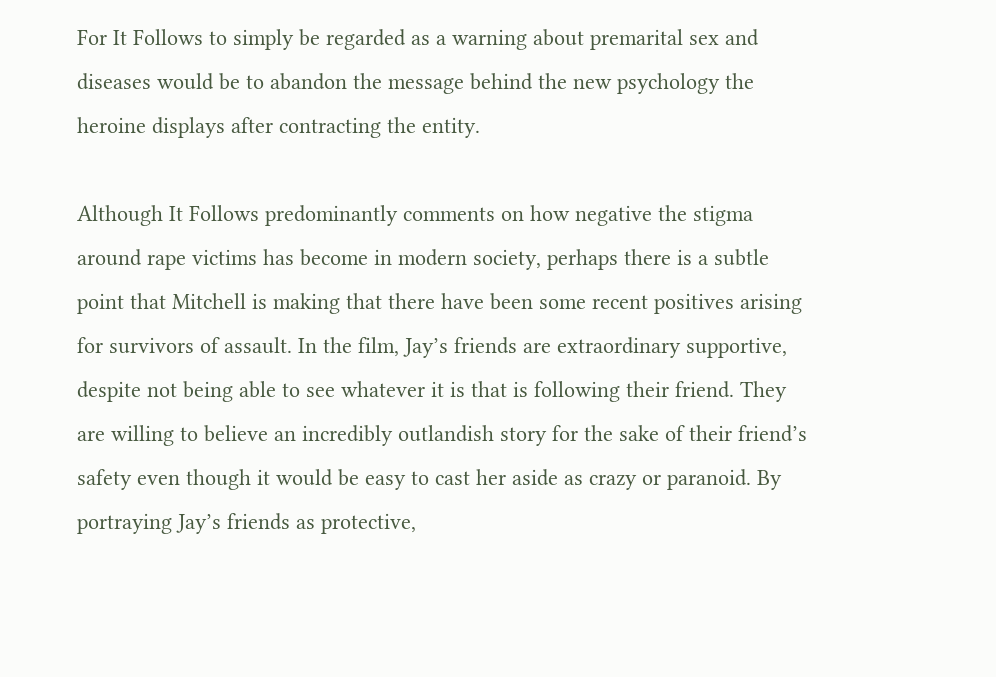For It Follows to simply be regarded as a warning about premarital sex and diseases would be to abandon the message behind the new psychology the heroine displays after contracting the entity.

Although It Follows predominantly comments on how negative the stigma around rape victims has become in modern society, perhaps there is a subtle point that Mitchell is making that there have been some recent positives arising for survivors of assault. In the film, Jay’s friends are extraordinary supportive, despite not being able to see whatever it is that is following their friend. They are willing to believe an incredibly outlandish story for the sake of their friend’s safety even though it would be easy to cast her aside as crazy or paranoid. By portraying Jay’s friends as protective,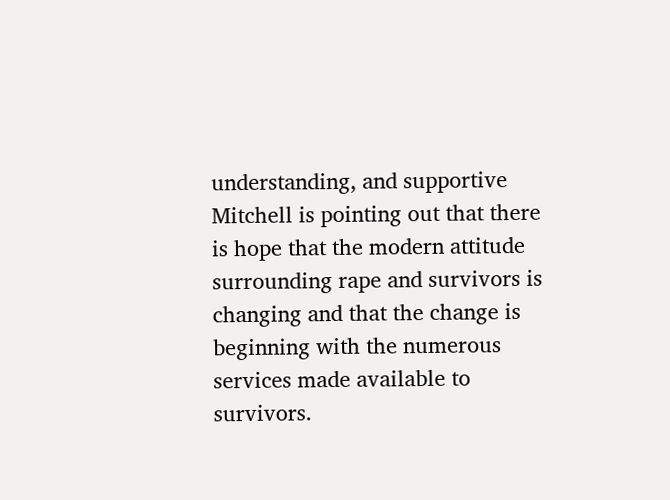understanding, and supportive Mitchell is pointing out that there is hope that the modern attitude surrounding rape and survivors is changing and that the change is beginning with the numerous services made available to survivors.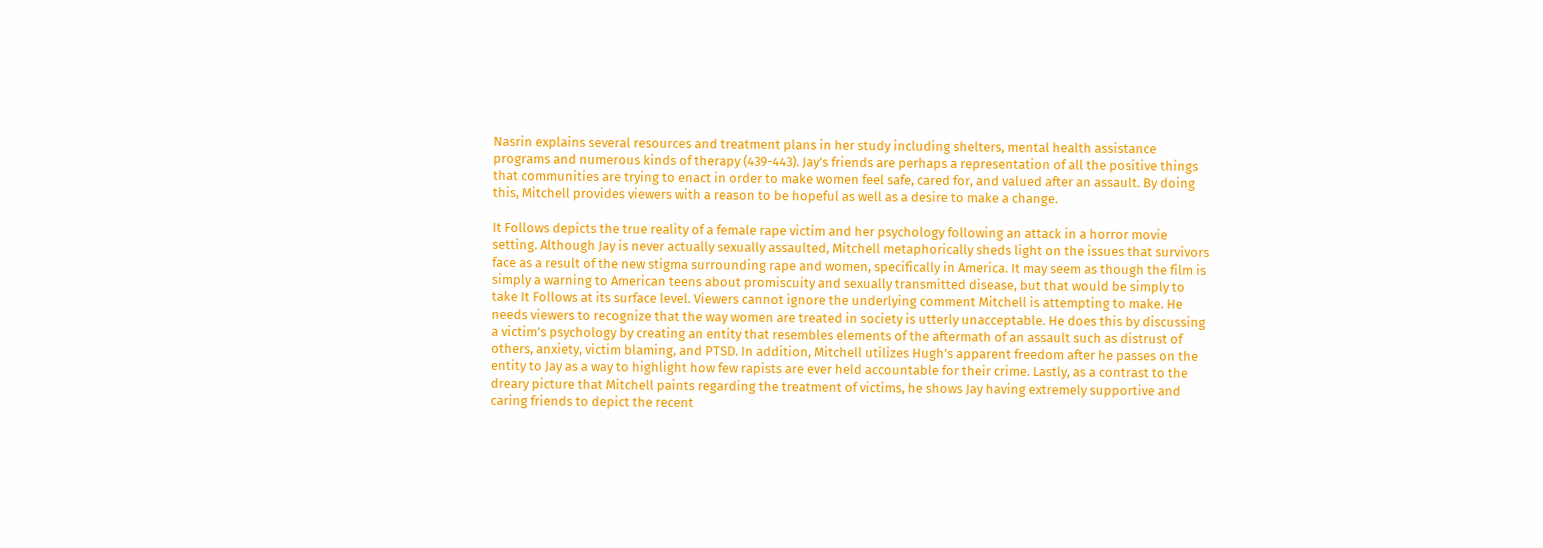Nasrin explains several resources and treatment plans in her study including shelters, mental health assistance programs and numerous kinds of therapy (439-443). Jay’s friends are perhaps a representation of all the positive things that communities are trying to enact in order to make women feel safe, cared for, and valued after an assault. By doing this, Mitchell provides viewers with a reason to be hopeful as well as a desire to make a change.

It Follows depicts the true reality of a female rape victim and her psychology following an attack in a horror movie setting. Although Jay is never actually sexually assaulted, Mitchell metaphorically sheds light on the issues that survivors face as a result of the new stigma surrounding rape and women, specifically in America. It may seem as though the film is simply a warning to American teens about promiscuity and sexually transmitted disease, but that would be simply to take It Follows at its surface level. Viewers cannot ignore the underlying comment Mitchell is attempting to make. He needs viewers to recognize that the way women are treated in society is utterly unacceptable. He does this by discussing a victim’s psychology by creating an entity that resembles elements of the aftermath of an assault such as distrust of others, anxiety, victim blaming, and PTSD. In addition, Mitchell utilizes Hugh’s apparent freedom after he passes on the entity to Jay as a way to highlight how few rapists are ever held accountable for their crime. Lastly, as a contrast to the dreary picture that Mitchell paints regarding the treatment of victims, he shows Jay having extremely supportive and caring friends to depict the recent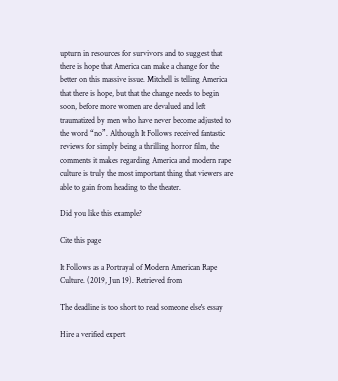upturn in resources for survivors and to suggest that there is hope that America can make a change for the better on this massive issue. Mitchell is telling America that there is hope, but that the change needs to begin soon, before more women are devalued and left traumatized by men who have never become adjusted to the word “no”. Although It Follows received fantastic reviews for simply being a thrilling horror film, the comments it makes regarding America and modern rape culture is truly the most important thing that viewers are able to gain from heading to the theater.

Did you like this example?

Cite this page

It Follows as a Portrayal of Modern American Rape Culture. (2019, Jun 19). Retrieved from

The deadline is too short to read someone else's essay

Hire a verified expert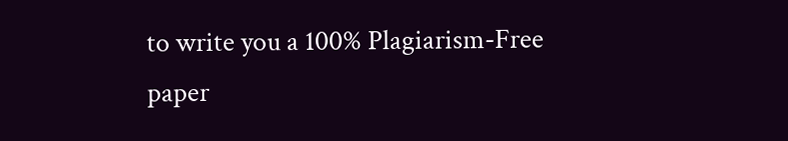to write you a 100% Plagiarism-Free paper